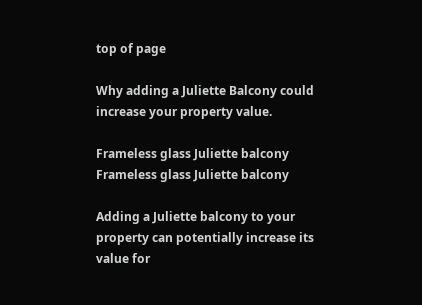top of page

Why adding a Juliette Balcony could increase your property value.

Frameless glass Juliette balcony
Frameless glass Juliette balcony

Adding a Juliette balcony to your property can potentially increase its value for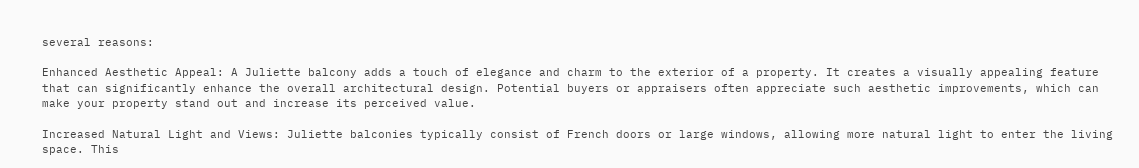several reasons:

Enhanced Aesthetic Appeal: A Juliette balcony adds a touch of elegance and charm to the exterior of a property. It creates a visually appealing feature that can significantly enhance the overall architectural design. Potential buyers or appraisers often appreciate such aesthetic improvements, which can make your property stand out and increase its perceived value.

Increased Natural Light and Views: Juliette balconies typically consist of French doors or large windows, allowing more natural light to enter the living space. This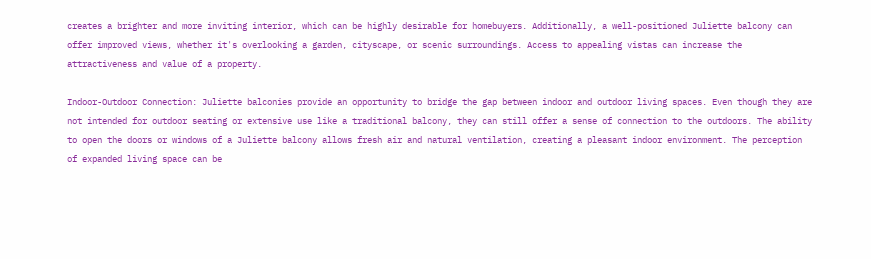creates a brighter and more inviting interior, which can be highly desirable for homebuyers. Additionally, a well-positioned Juliette balcony can offer improved views, whether it's overlooking a garden, cityscape, or scenic surroundings. Access to appealing vistas can increase the attractiveness and value of a property.

Indoor-Outdoor Connection: Juliette balconies provide an opportunity to bridge the gap between indoor and outdoor living spaces. Even though they are not intended for outdoor seating or extensive use like a traditional balcony, they can still offer a sense of connection to the outdoors. The ability to open the doors or windows of a Juliette balcony allows fresh air and natural ventilation, creating a pleasant indoor environment. The perception of expanded living space can be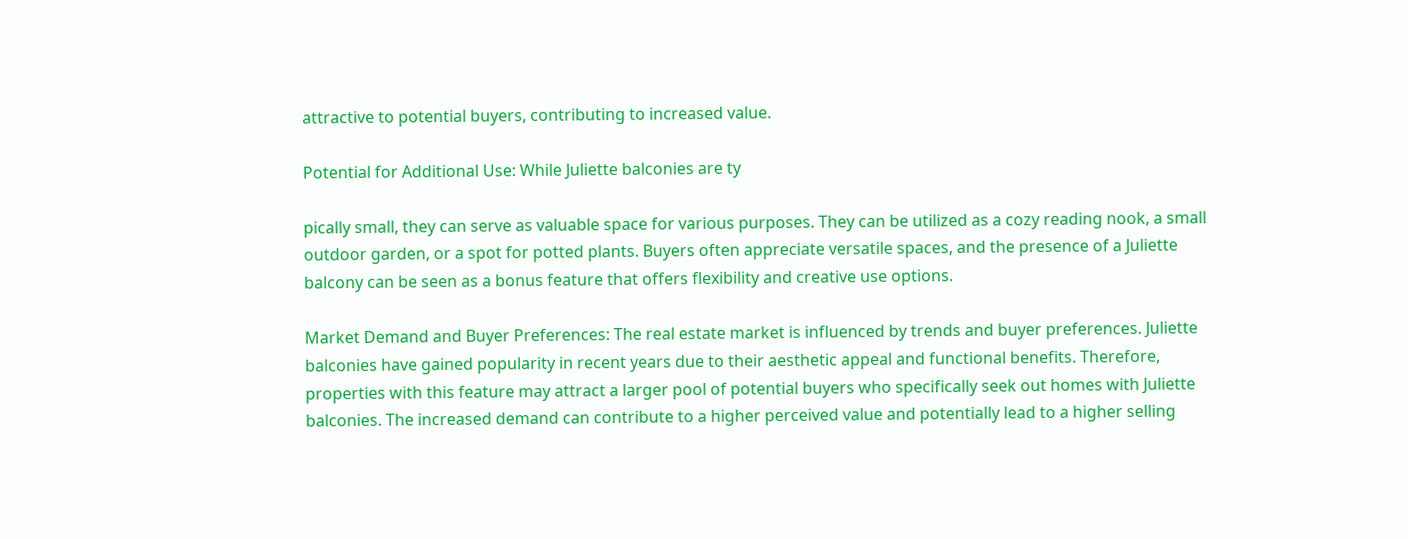attractive to potential buyers, contributing to increased value.

Potential for Additional Use: While Juliette balconies are ty

pically small, they can serve as valuable space for various purposes. They can be utilized as a cozy reading nook, a small outdoor garden, or a spot for potted plants. Buyers often appreciate versatile spaces, and the presence of a Juliette balcony can be seen as a bonus feature that offers flexibility and creative use options.

Market Demand and Buyer Preferences: The real estate market is influenced by trends and buyer preferences. Juliette balconies have gained popularity in recent years due to their aesthetic appeal and functional benefits. Therefore, properties with this feature may attract a larger pool of potential buyers who specifically seek out homes with Juliette balconies. The increased demand can contribute to a higher perceived value and potentially lead to a higher selling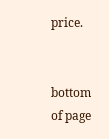price.


bottom of page